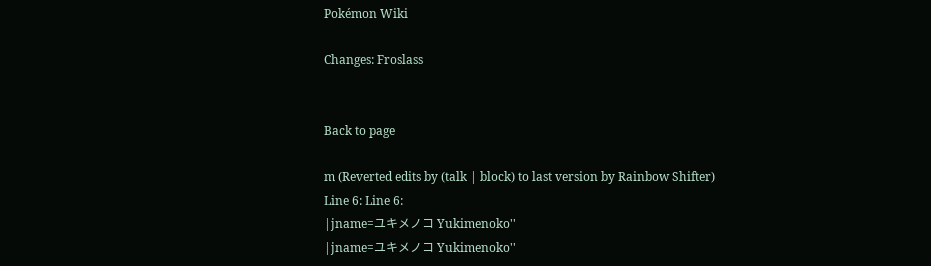Pokémon Wiki

Changes: Froslass


Back to page

m (Reverted edits by (talk | block) to last version by Rainbow Shifter)
Line 6: Line 6:
|jname=ユキメノコ Yukimenoko''
|jname=ユキメノコ Yukimenoko''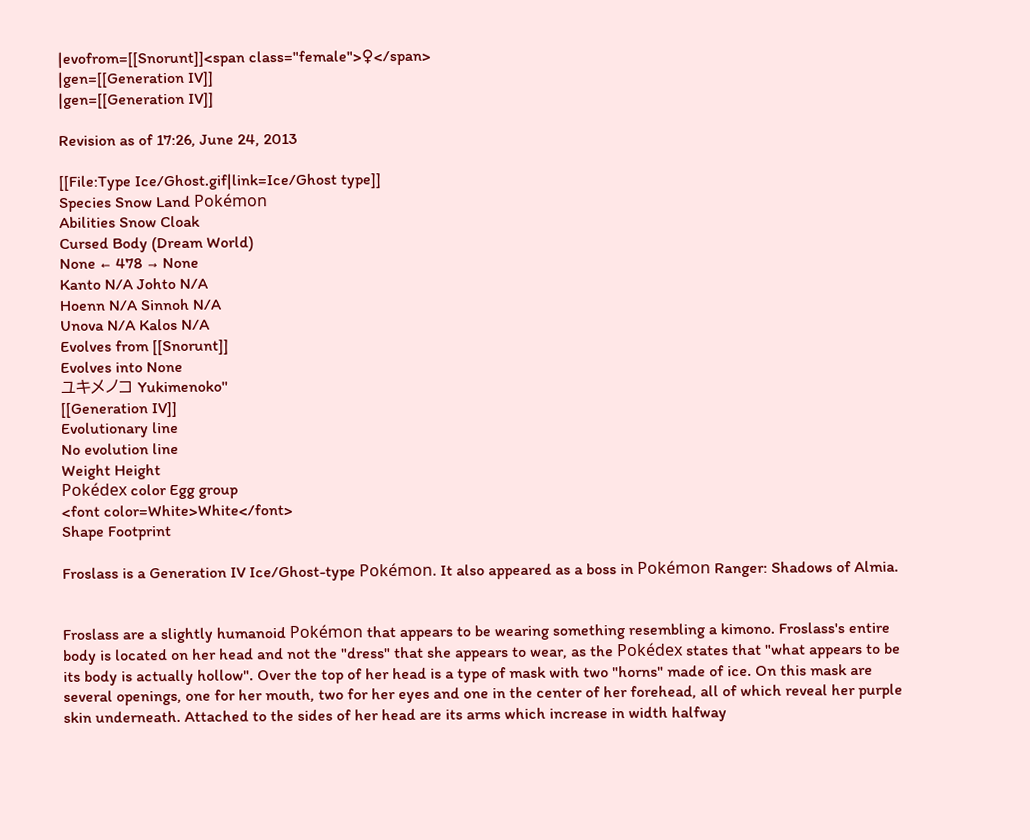|evofrom=[[Snorunt]]<span class="female">♀</span>
|gen=[[Generation IV]]
|gen=[[Generation IV]]

Revision as of 17:26, June 24, 2013

[[File:Type Ice/Ghost.gif|link=Ice/Ghost type]]
Species Snow Land Pokémon
Abilities Snow Cloak
Cursed Body (Dream World)
None ← 478 → None
Kanto N/A Johto N/A
Hoenn N/A Sinnoh N/A
Unova N/A Kalos N/A
Evolves from [[Snorunt]]
Evolves into None
ユキメノコ Yukimenoko''
[[Generation IV]]
Evolutionary line
No evolution line
Weight Height
Pokédex color Egg group
<font color=White>White</font>
Shape Footprint

Froslass is a Generation IV Ice/Ghost-type Pokémon. It also appeared as a boss in Pokémon Ranger: Shadows of Almia.


Froslass are a slightly humanoid Pokémon that appears to be wearing something resembling a kimono. Froslass's entire body is located on her head and not the "dress" that she appears to wear, as the Pokédex states that "what appears to be its body is actually hollow". Over the top of her head is a type of mask with two "horns" made of ice. On this mask are several openings, one for her mouth, two for her eyes and one in the center of her forehead, all of which reveal her purple skin underneath. Attached to the sides of her head are its arms which increase in width halfway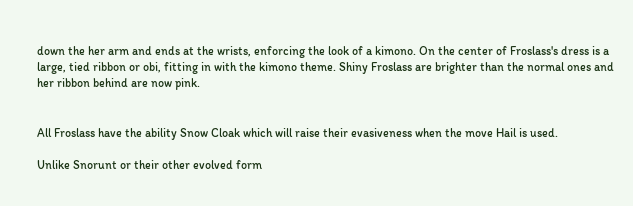down the her arm and ends at the wrists, enforcing the look of a kimono. On the center of Froslass's dress is a large, tied ribbon or obi, fitting in with the kimono theme. Shiny Froslass are brighter than the normal ones and her ribbon behind are now pink.


All Froslass have the ability Snow Cloak which will raise their evasiveness when the move Hail is used.

Unlike Snorunt or their other evolved form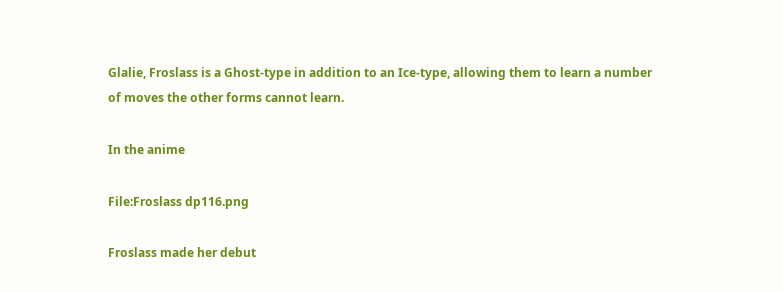Glalie, Froslass is a Ghost-type in addition to an Ice-type, allowing them to learn a number of moves the other forms cannot learn.

In the anime

File:Froslass dp116.png

Froslass made her debut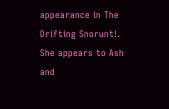appearance in The Drifting Snorunt!. She appears to Ash and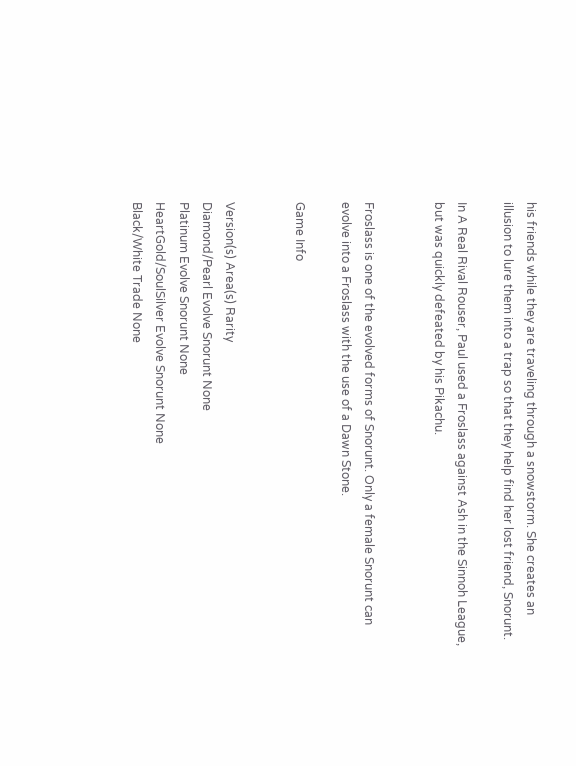his friends while they are traveling through a snowstorm. She creates an illusion to lure them into a trap so that they help find her lost friend, Snorunt.

In A Real Rival Rouser, Paul used a Froslass against Ash in the Sinnoh League, but was quickly defeated by his Pikachu.


Froslass is one of the evolved forms of Snorunt. Only a female Snorunt can evolve into a Froslass with the use of a Dawn Stone.

Game Info


Version(s) Area(s) Rarity
Diamond/Pearl Evolve Snorunt None
Platinum Evolve Snorunt None
HeartGold/SoulSilver Evolve Snorunt None
Black/White Trade None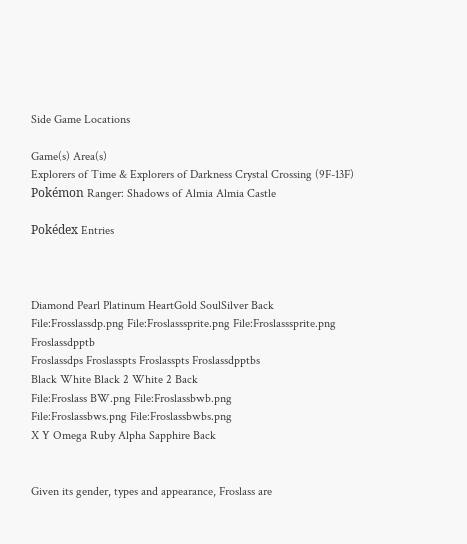Side Game Locations

Game(s) Area(s)
Explorers of Time & Explorers of Darkness Crystal Crossing (9F-13F)
Pokémon Ranger: Shadows of Almia Almia Castle

Pokédex Entries



Diamond Pearl Platinum HeartGold SoulSilver Back
File:Frosslassdp.png File:Froslasssprite.png File:Froslasssprite.png Froslassdpptb
Froslassdps Froslasspts Froslasspts Froslassdpptbs
Black White Black 2 White 2 Back
File:Froslass BW.png File:Froslassbwb.png
File:Froslassbws.png File:Froslassbwbs.png
X Y Omega Ruby Alpha Sapphire Back


Given its gender, types and appearance, Froslass are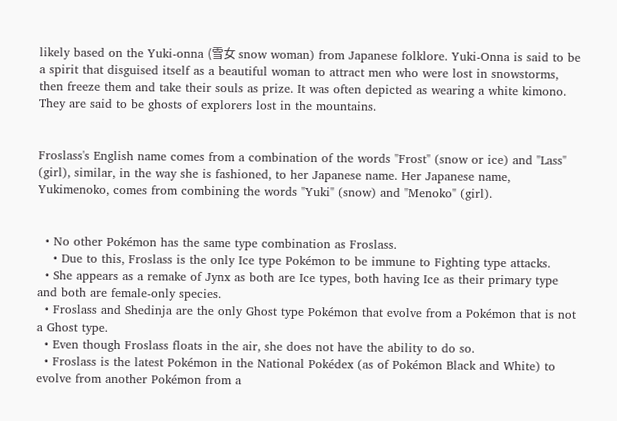likely based on the Yuki-onna (雪女 snow woman) from Japanese folklore. Yuki-Onna is said to be a spirit that disguised itself as a beautiful woman to attract men who were lost in snowstorms, then freeze them and take their souls as prize. It was often depicted as wearing a white kimono. They are said to be ghosts of explorers lost in the mountains.


Froslass's English name comes from a combination of the words "Frost" (snow or ice) and "Lass" (girl), similar, in the way she is fashioned, to her Japanese name. Her Japanese name, Yukimenoko, comes from combining the words "Yuki" (snow) and "Menoko" (girl).


  • No other Pokémon has the same type combination as Froslass.
    • Due to this, Froslass is the only Ice type Pokémon to be immune to Fighting type attacks.
  • She appears as a remake of Jynx as both are Ice types, both having Ice as their primary type and both are female-only species.
  • Froslass and Shedinja are the only Ghost type Pokémon that evolve from a Pokémon that is not a Ghost type.
  • Even though Froslass floats in the air, she does not have the ability to do so.
  • Froslass is the latest Pokémon in the National Pokédex (as of Pokémon Black and White) to evolve from another Pokémon from a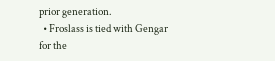prior generation.
  • Froslass is tied with Gengar for the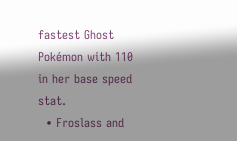fastest Ghost Pokémon with 110 in her base speed stat.
  • Froslass and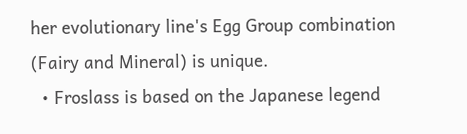her evolutionary line's Egg Group combination (Fairy and Mineral) is unique.
  • Froslass is based on the Japanese legend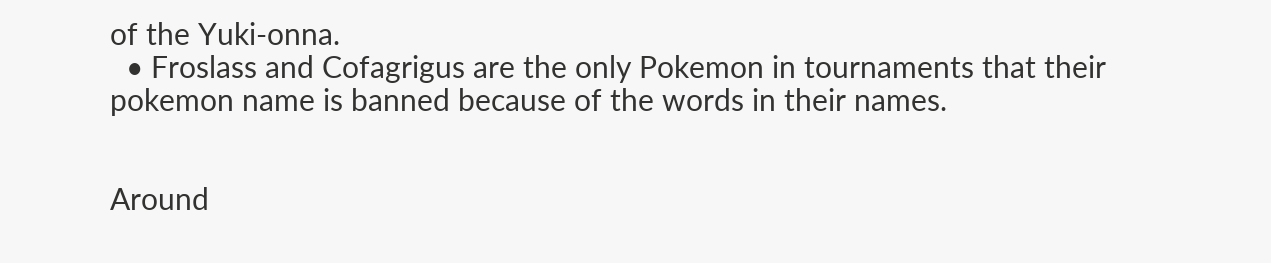of the Yuki-onna.
  • Froslass and Cofagrigus are the only Pokemon in tournaments that their pokemon name is banned because of the words in their names.


Around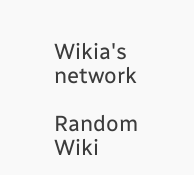Wikia's network

Random Wiki